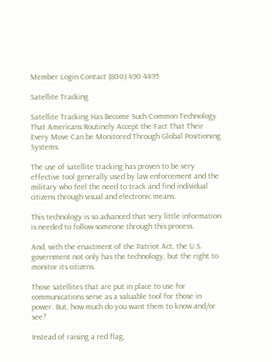Member Login Contact (800) 490-4495

Satellite Tracking

Satellite Tracking Has Become Such Common Technology That Americans Routinely Accept the Fact That Their Every Move Can be Monitored Through Global Positioning Systems.

The use of satellite tracking has proven to be very effective tool generally used by law enforcement and the military who feel the need to track and find individual citizens through visual and electronic means.

This technology is so advanced that very little information is needed to follow someone through this process.

And, with the enactment of the Patriot Act, the U.S. government not only has the technology, but the right to monitor its citizens.

Those satellites that are put in place to use for communications serve as a valuable tool for those in power. But, how much do you want them to know and/or see?

Instead of raising a red flag,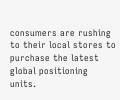consumers are rushing to their local stores to purchase the latest global positioning units.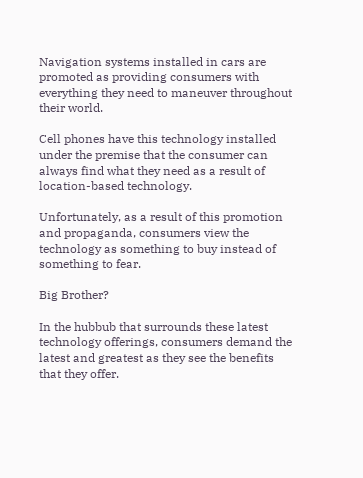Navigation systems installed in cars are promoted as providing consumers with everything they need to maneuver throughout their world.

Cell phones have this technology installed under the premise that the consumer can always find what they need as a result of location-based technology.

Unfortunately, as a result of this promotion and propaganda, consumers view the technology as something to buy instead of something to fear.

Big Brother?

In the hubbub that surrounds these latest technology offerings, consumers demand the latest and greatest as they see the benefits that they offer.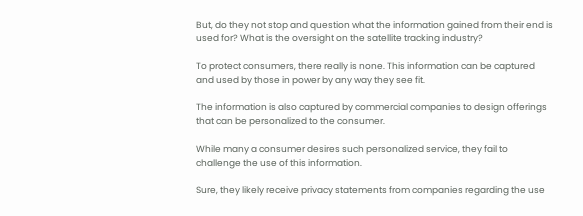But, do they not stop and question what the information gained from their end is used for? What is the oversight on the satellite tracking industry?

To protect consumers, there really is none. This information can be captured and used by those in power by any way they see fit.

The information is also captured by commercial companies to design offerings that can be personalized to the consumer.

While many a consumer desires such personalized service, they fail to challenge the use of this information.

Sure, they likely receive privacy statements from companies regarding the use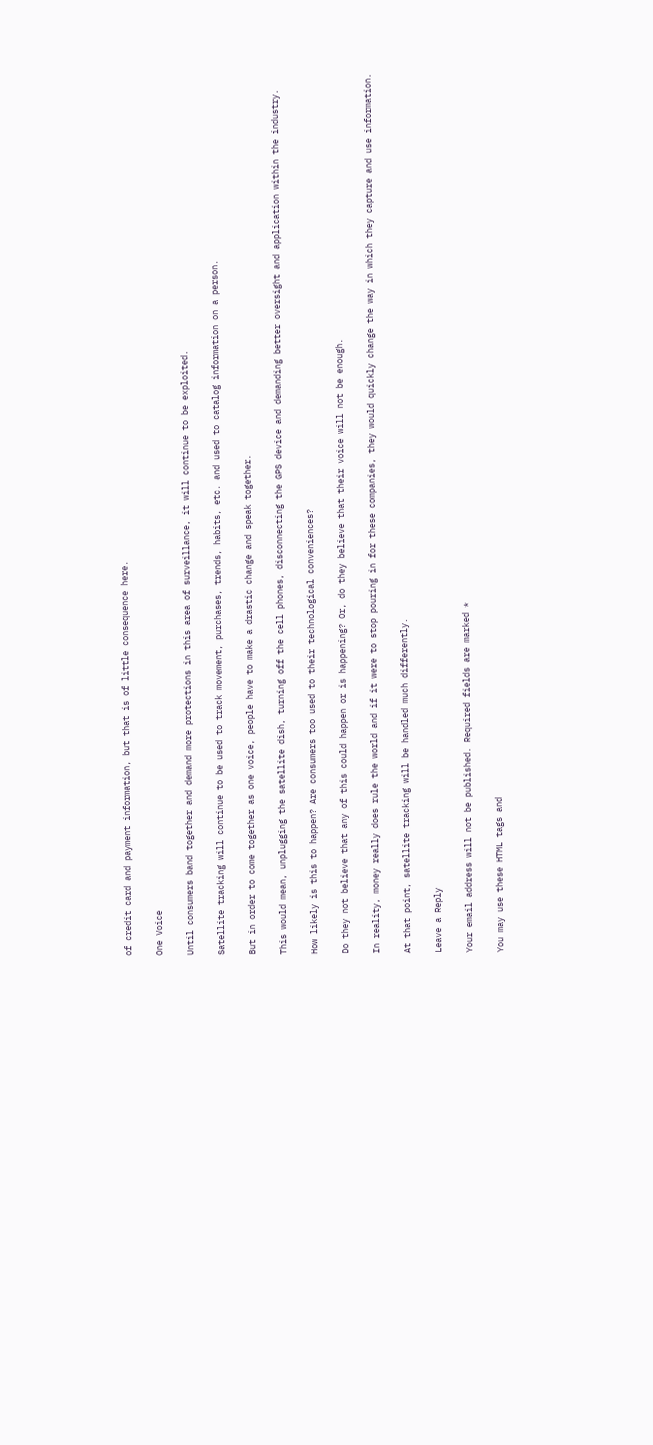of credit card and payment information, but that is of little consequence here.

One Voice

Until consumers band together and demand more protections in this area of surveillance, it will continue to be exploited.

Satellite tracking will continue to be used to track movement, purchases, trends, habits, etc. and used to catalog information on a person.

But in order to come together as one voice, people have to make a drastic change and speak together.

This would mean, unplugging the satellite dish, turning off the cell phones, disconnecting the GPS device and demanding better oversight and application within the industry.

How likely is this to happen? Are consumers too used to their technological conveniences?

Do they not believe that any of this could happen or is happening? Or, do they believe that their voice will not be enough.

In reality, money really does rule the world and if it were to stop pouring in for these companies, they would quickly change the way in which they capture and use information.

At that point, satellite tracking will be handled much differently.

Leave a Reply

Your email address will not be published. Required fields are marked *

You may use these HTML tags and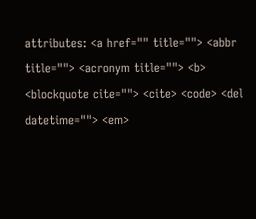attributes: <a href="" title=""> <abbr title=""> <acronym title=""> <b> <blockquote cite=""> <cite> <code> <del datetime=""> <em>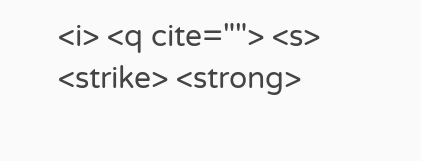<i> <q cite=""> <s> <strike> <strong>